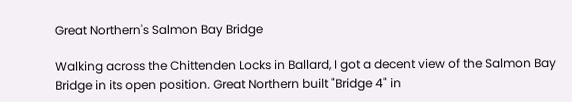Great Northern's Salmon Bay Bridge

Walking across the Chittenden Locks in Ballard, I got a decent view of the Salmon Bay Bridge in its open position. Great Northern built "Bridge 4" in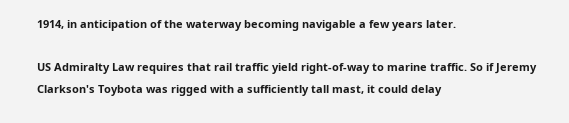1914, in anticipation of the waterway becoming navigable a few years later.

US Admiralty Law requires that rail traffic yield right-of-way to marine traffic. So if Jeremy Clarkson's Toybota was rigged with a sufficiently tall mast, it could delay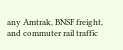any Amtrak, BNSF freight, and commuter rail traffic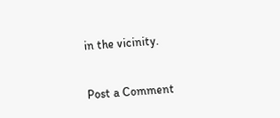in the vicinity.


Post a Comment